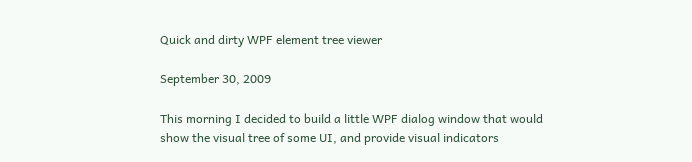Quick and dirty WPF element tree viewer

September 30, 2009

This morning I decided to build a little WPF dialog window that would show the visual tree of some UI, and provide visual indicators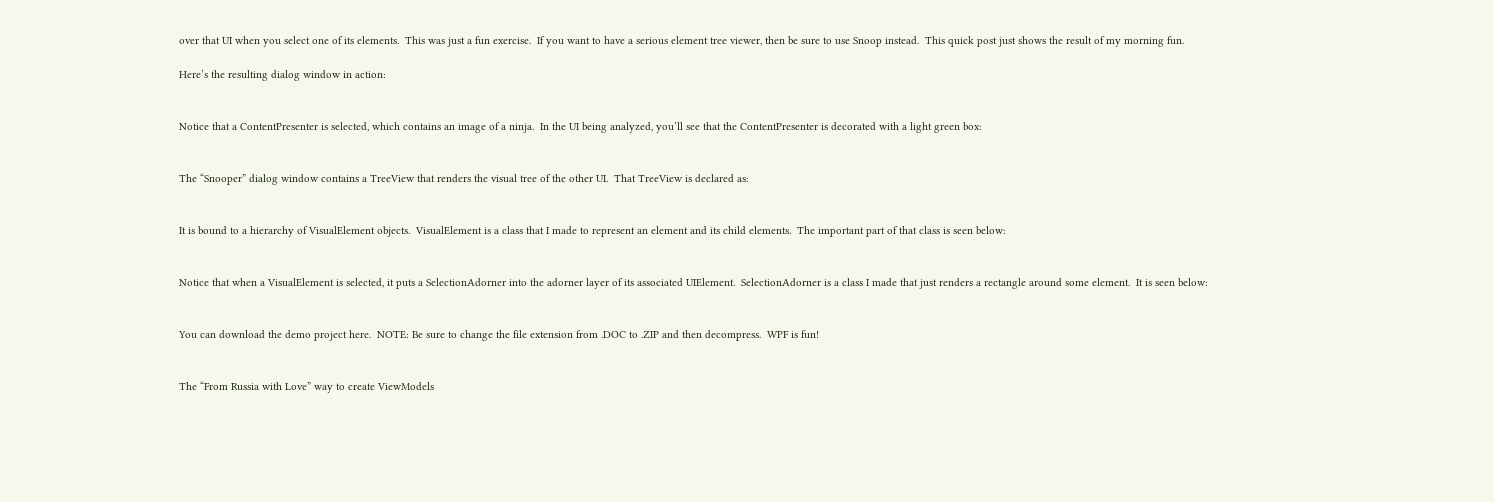over that UI when you select one of its elements.  This was just a fun exercise.  If you want to have a serious element tree viewer, then be sure to use Snoop instead.  This quick post just shows the result of my morning fun.

Here’s the resulting dialog window in action:


Notice that a ContentPresenter is selected, which contains an image of a ninja.  In the UI being analyzed, you’ll see that the ContentPresenter is decorated with a light green box:


The “Snooper” dialog window contains a TreeView that renders the visual tree of the other UI.  That TreeView is declared as:


It is bound to a hierarchy of VisualElement objects.  VisualElement is a class that I made to represent an element and its child elements.  The important part of that class is seen below:


Notice that when a VisualElement is selected, it puts a SelectionAdorner into the adorner layer of its associated UIElement.  SelectionAdorner is a class I made that just renders a rectangle around some element.  It is seen below:


You can download the demo project here.  NOTE: Be sure to change the file extension from .DOC to .ZIP and then decompress.  WPF is fun!


The “From Russia with Love” way to create ViewModels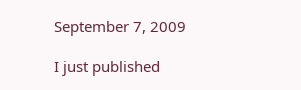September 7, 2009

I just published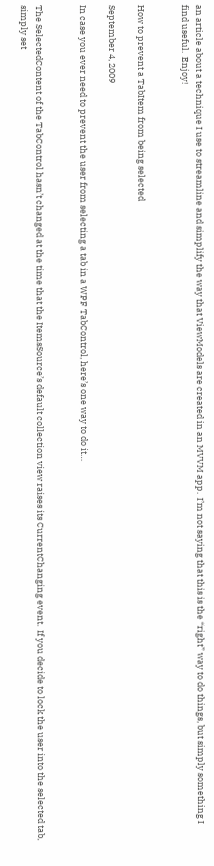an article about a technique I use to streamline and simplify the way that ViewModels are created in an MVVM app.  I’m not saying that this is the “right” way to do things, but simply something I find useful.  Enjoy!


How to prevent a TabItem from being selected

September 4, 2009

In case you ever need to prevent the user from selecting a tab in a WPF TabControl, here’s one way to do it…


The SelectedContent of the TabControl hasn’t changed at the time that the ItemsSource’s default collection view raises its CurrentChanging event.  If you decide to lock the user into the selected tab, simply set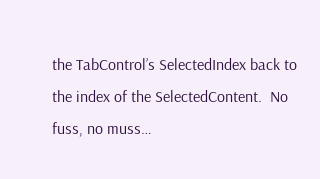the TabControl’s SelectedIndex back to the index of the SelectedContent.  No fuss, no muss…